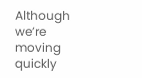Although we’re moving quickly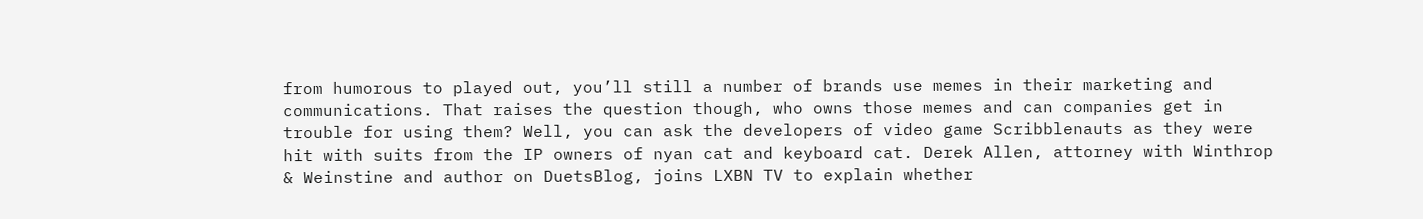from humorous to played out, you’ll still a number of brands use memes in their marketing and communications. That raises the question though, who owns those memes and can companies get in trouble for using them? Well, you can ask the developers of video game Scribblenauts as they were hit with suits from the IP owners of nyan cat and keyboard cat. Derek Allen, attorney with Winthrop & Weinstine and author on DuetsBlog, joins LXBN TV to explain whether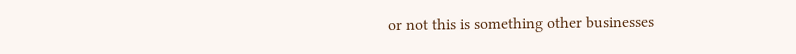or not this is something other businesses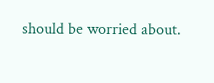should be worried about.